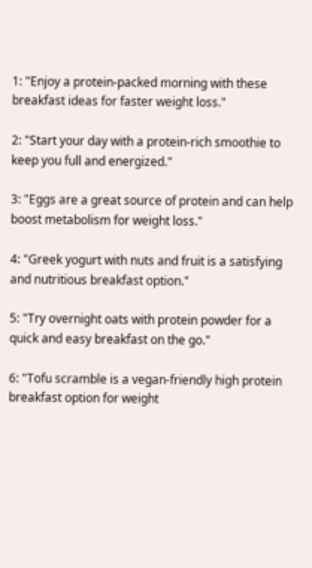1: "Enjoy a protein-packed morning with these breakfast ideas for faster weight loss."

2: "Start your day with a protein-rich smoothie to keep you full and energized."

3: "Eggs are a great source of protein and can help boost metabolism for weight loss."

4: "Greek yogurt with nuts and fruit is a satisfying and nutritious breakfast option."

5: "Try overnight oats with protein powder for a quick and easy breakfast on the go."

6: "Tofu scramble is a vegan-friendly high protein breakfast option for weight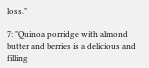loss."

7: "Quinoa porridge with almond butter and berries is a delicious and filling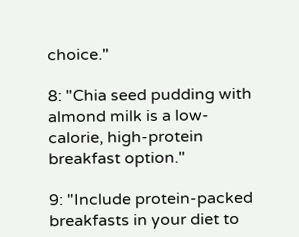choice."

8: "Chia seed pudding with almond milk is a low-calorie, high-protein breakfast option."

9: "Include protein-packed breakfasts in your diet to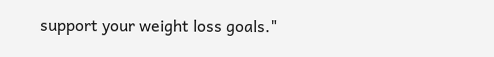support your weight loss goals."